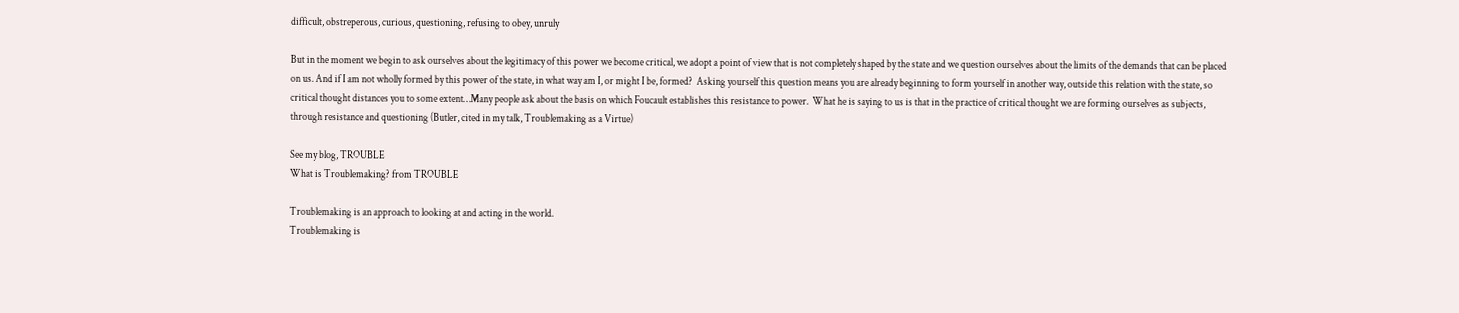difficult, obstreperous, curious, questioning, refusing to obey, unruly

But in the moment we begin to ask ourselves about the legitimacy of this power we become critical, we adopt a point of view that is not completely shaped by the state and we question ourselves about the limits of the demands that can be placed on us. And if I am not wholly formed by this power of the state, in what way am I, or might I be, formed?  Asking yourself this question means you are already beginning to form yourself in another way, outside this relation with the state, so critical thought distances you to some extent…Many people ask about the basis on which Foucault establishes this resistance to power.  What he is saying to us is that in the practice of critical thought we are forming ourselves as subjects, through resistance and questioning (Butler, cited in my talk, Troublemaking as a Virtue)

See my blog, TROUBLE
What is Troublemaking? from TROUBLE

Troublemaking is an approach to looking at and acting in the world.
Troublemaking is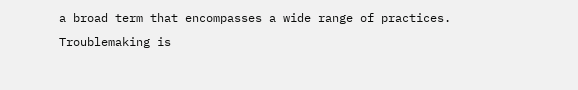a broad term that encompasses a wide range of practices.
Troublemaking is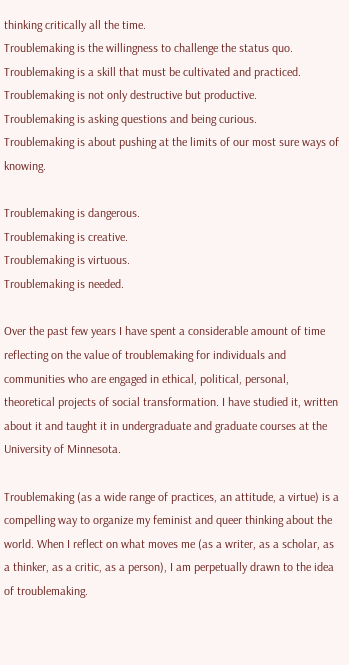thinking critically all the time.
Troublemaking is the willingness to challenge the status quo.
Troublemaking is a skill that must be cultivated and practiced.
Troublemaking is not only destructive but productive.
Troublemaking is asking questions and being curious.
Troublemaking is about pushing at the limits of our most sure ways of knowing.

Troublemaking is dangerous.
Troublemaking is creative.
Troublemaking is virtuous.
Troublemaking is needed.

Over the past few years I have spent a considerable amount of time reflecting on the value of troublemaking for individuals and communities who are engaged in ethical, political, personal, theoretical projects of social transformation. I have studied it, written about it and taught it in undergraduate and graduate courses at the University of Minnesota.

Troublemaking (as a wide range of practices, an attitude, a virtue) is a compelling way to organize my feminist and queer thinking about the world. When I reflect on what moves me (as a writer, as a scholar, as a thinker, as a critic, as a person), I am perpetually drawn to the idea of troublemaking.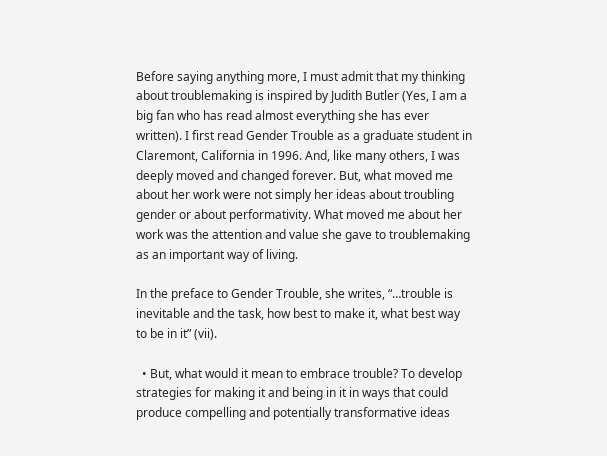Before saying anything more, I must admit that my thinking about troublemaking is inspired by Judith Butler (Yes, I am a big fan who has read almost everything she has ever written). I first read Gender Trouble as a graduate student in Claremont, California in 1996. And, like many others, I was deeply moved and changed forever. But, what moved me about her work were not simply her ideas about troubling gender or about performativity. What moved me about her work was the attention and value she gave to troublemaking as an important way of living.

In the preface to Gender Trouble, she writes, “…trouble is inevitable and the task, how best to make it, what best way to be in it” (vii).

  • But, what would it mean to embrace trouble? To develop strategies for making it and being in it in ways that could produce compelling and potentially transformative ideas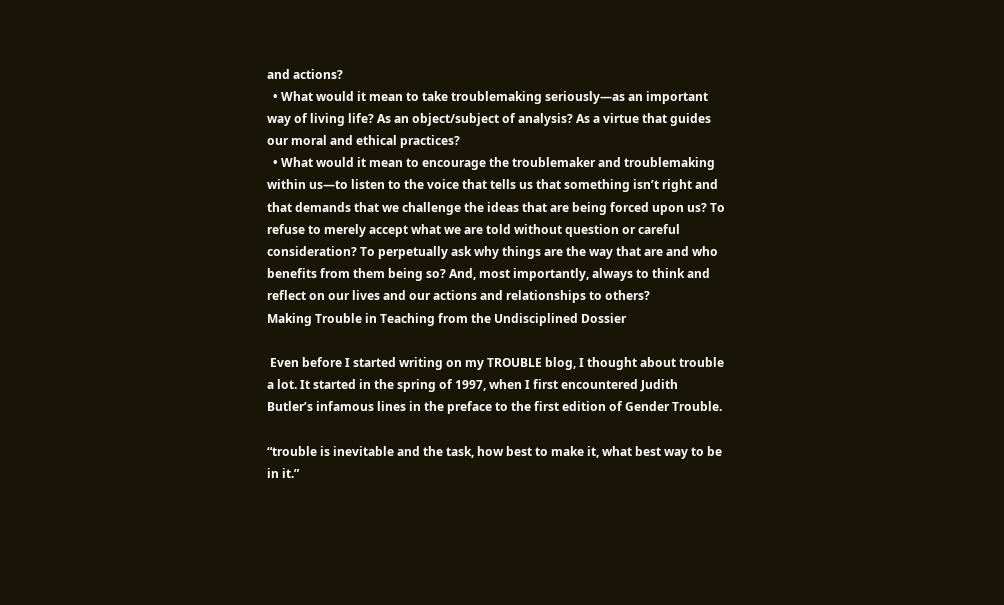and actions?
  • What would it mean to take troublemaking seriously—as an important way of living life? As an object/subject of analysis? As a virtue that guides our moral and ethical practices?
  • What would it mean to encourage the troublemaker and troublemaking within us—to listen to the voice that tells us that something isn’t right and that demands that we challenge the ideas that are being forced upon us? To refuse to merely accept what we are told without question or careful consideration? To perpetually ask why things are the way that are and who benefits from them being so? And, most importantly, always to think and reflect on our lives and our actions and relationships to others?
Making Trouble in Teaching from the Undisciplined Dossier

 Even before I started writing on my TROUBLE blog, I thought about trouble a lot. It started in the spring of 1997, when I first encountered Judith Butler’s infamous lines in the preface to the first edition of Gender Trouble.

“trouble is inevitable and the task, how best to make it, what best way to be in it.”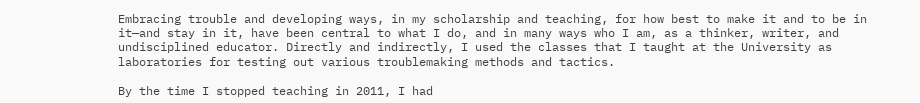Embracing trouble and developing ways, in my scholarship and teaching, for how best to make it and to be in it—and stay in it, have been central to what I do, and in many ways who I am, as a thinker, writer, and undisciplined educator. Directly and indirectly, I used the classes that I taught at the University as laboratories for testing out various troublemaking methods and tactics.

By the time I stopped teaching in 2011, I had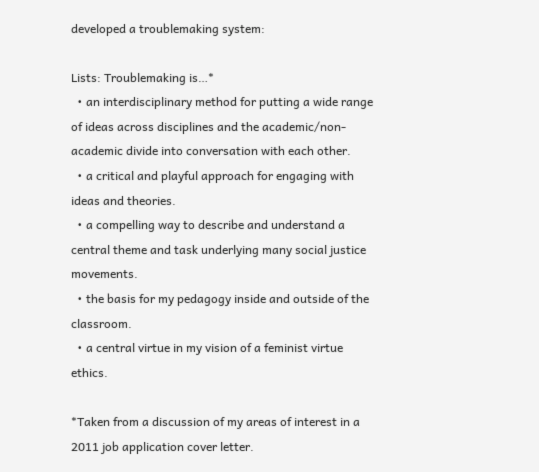developed a troublemaking system:

Lists: Troublemaking is…*
  • an interdisciplinary method for putting a wide range of ideas across disciplines and the academic/non-academic divide into conversation with each other.
  • a critical and playful approach for engaging with ideas and theories.
  • a compelling way to describe and understand a central theme and task underlying many social justice movements.
  • the basis for my pedagogy inside and outside of the classroom.
  • a central virtue in my vision of a feminist virtue ethics.

*Taken from a discussion of my areas of interest in a 2011 job application cover letter.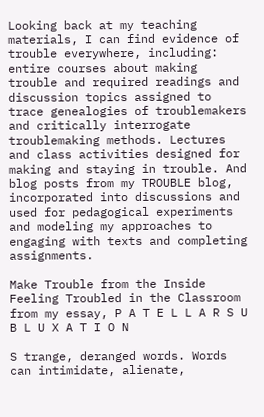Looking back at my teaching materials, I can find evidence of trouble everywhere, including: entire courses about making trouble and required readings and discussion topics assigned to trace genealogies of troublemakers and critically interrogate troublemaking methods. Lectures and class activities designed for making and staying in trouble. And blog posts from my TROUBLE blog, incorporated into discussions and used for pedagogical experiments and modeling my approaches to engaging with texts and completing assignments.

Make Trouble from the Inside
Feeling Troubled in the Classroom
from my essay, P A T E L L A R S U B L U X A T I O N

S trange, deranged words. Words can intimidate, alienate,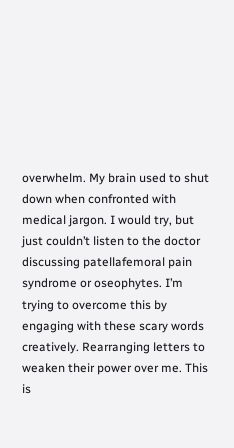overwhelm. My brain used to shut down when confronted with medical jargon. I would try, but just couldn’t listen to the doctor discussing patellafemoral pain syndrome or oseophytes. I’m trying to overcome this by engaging with these scary words creatively. Rearranging letters to weaken their power over me. This is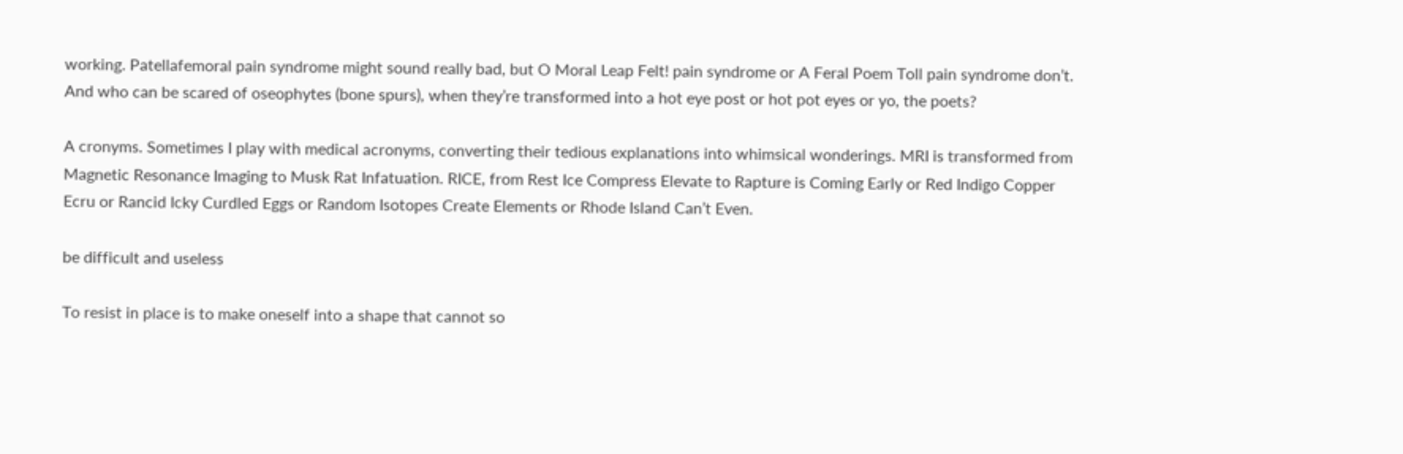working. Patellafemoral pain syndrome might sound really bad, but O Moral Leap Felt! pain syndrome or A Feral Poem Toll pain syndrome don’t. And who can be scared of oseophytes (bone spurs), when they’re transformed into a hot eye post or hot pot eyes or yo, the poets?

A cronyms. Sometimes I play with medical acronyms, converting their tedious explanations into whimsical wonderings. MRI is transformed from Magnetic Resonance Imaging to Musk Rat Infatuation. RICE, from Rest Ice Compress Elevate to Rapture is Coming Early or Red Indigo Copper Ecru or Rancid Icky Curdled Eggs or Random Isotopes Create Elements or Rhode Island Can’t Even.

be difficult and useless

To resist in place is to make oneself into a shape that cannot so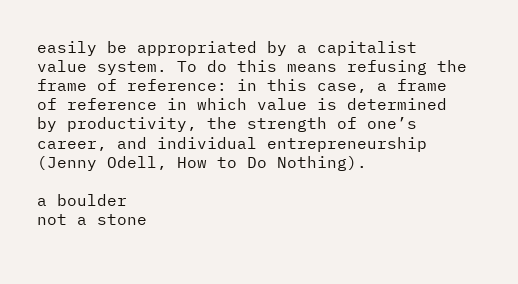easily be appropriated by a capitalist value system. To do this means refusing the frame of reference: in this case, a frame of reference in which value is determined by productivity, the strength of one’s career, and individual entrepreneurship (Jenny Odell, How to Do Nothing).

a boulder
not a stone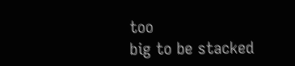too
big to be stacked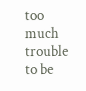too
much trouble to be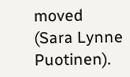moved (Sara Lynne Puotinen).